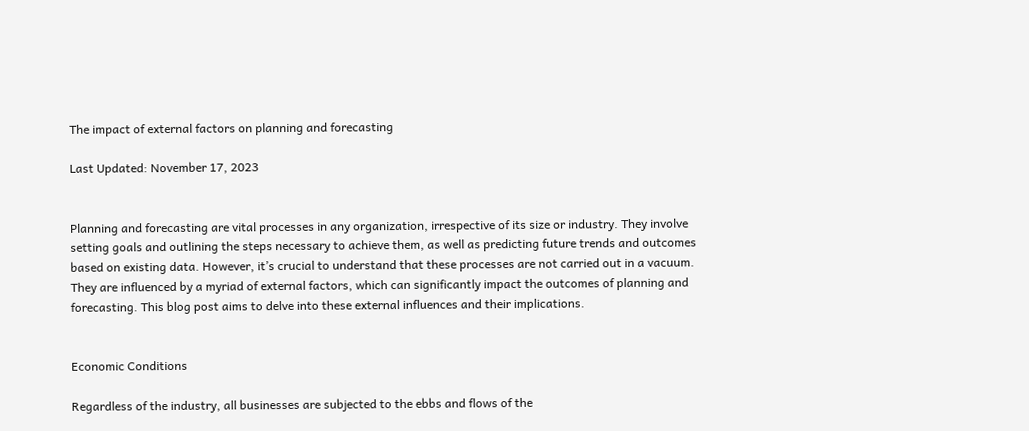The impact of external factors on planning and forecasting

Last Updated: November 17, 2023


Planning and forecasting are vital processes in any organization, irrespective of its size or industry. They involve setting goals and outlining the steps necessary to achieve them, as well as predicting future trends and outcomes based on existing data. However, it’s crucial to understand that these processes are not carried out in a vacuum. They are influenced by a myriad of external factors, which can significantly impact the outcomes of planning and forecasting. This blog post aims to delve into these external influences and their implications.


Economic Conditions

Regardless of the industry, all businesses are subjected to the ebbs and flows of the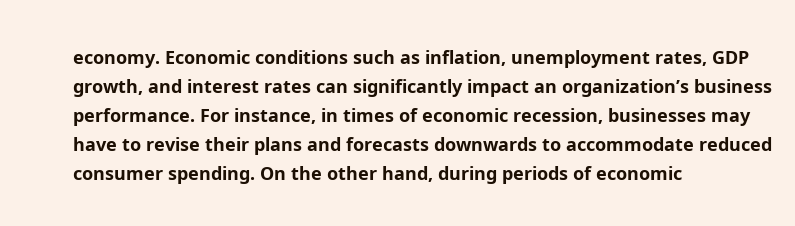economy. Economic conditions such as inflation, unemployment rates, GDP growth, and interest rates can significantly impact an organization’s business performance. For instance, in times of economic recession, businesses may have to revise their plans and forecasts downwards to accommodate reduced consumer spending. On the other hand, during periods of economic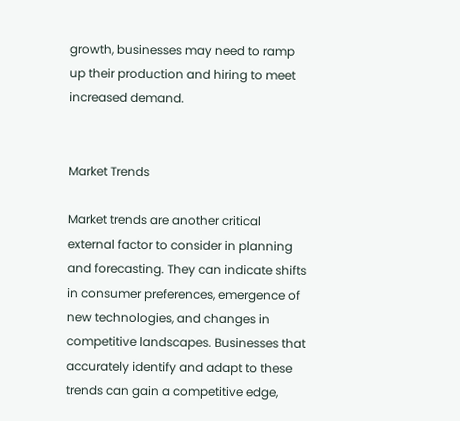growth, businesses may need to ramp up their production and hiring to meet increased demand.


Market Trends

Market trends are another critical external factor to consider in planning and forecasting. They can indicate shifts in consumer preferences, emergence of new technologies, and changes in competitive landscapes. Businesses that accurately identify and adapt to these trends can gain a competitive edge,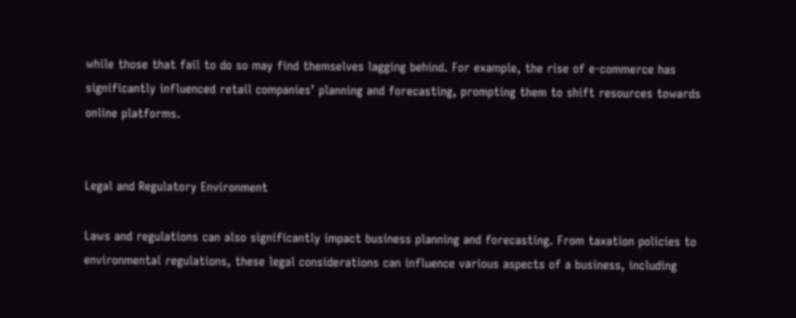while those that fail to do so may find themselves lagging behind. For example, the rise of e-commerce has significantly influenced retail companies’ planning and forecasting, prompting them to shift resources towards online platforms.


Legal and Regulatory Environment

Laws and regulations can also significantly impact business planning and forecasting. From taxation policies to environmental regulations, these legal considerations can influence various aspects of a business, including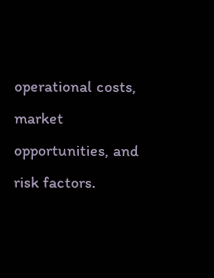operational costs, market opportunities, and risk factors.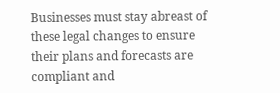Businesses must stay abreast of these legal changes to ensure their plans and forecasts are compliant and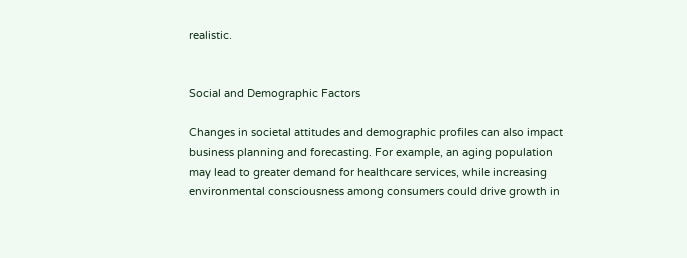realistic.


Social and Demographic Factors

Changes in societal attitudes and demographic profiles can also impact business planning and forecasting. For example, an aging population may lead to greater demand for healthcare services, while increasing environmental consciousness among consumers could drive growth in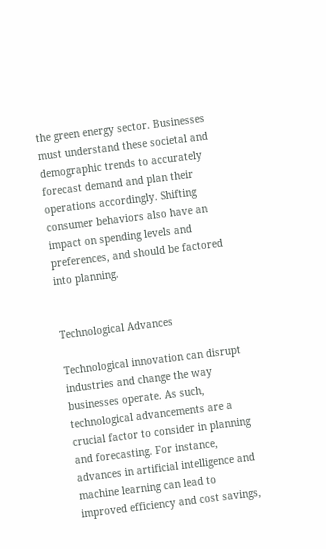the green energy sector. Businesses must understand these societal and demographic trends to accurately forecast demand and plan their operations accordingly. Shifting consumer behaviors also have an impact on spending levels and preferences, and should be factored into planning.


Technological Advances

Technological innovation can disrupt industries and change the way businesses operate. As such, technological advancements are a crucial factor to consider in planning and forecasting. For instance, advances in artificial intelligence and machine learning can lead to improved efficiency and cost savings,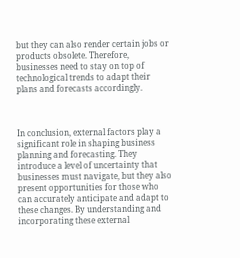but they can also render certain jobs or products obsolete. Therefore, businesses need to stay on top of technological trends to adapt their plans and forecasts accordingly.



In conclusion, external factors play a significant role in shaping business planning and forecasting. They introduce a level of uncertainty that businesses must navigate, but they also present opportunities for those who can accurately anticipate and adapt to these changes. By understanding and incorporating these external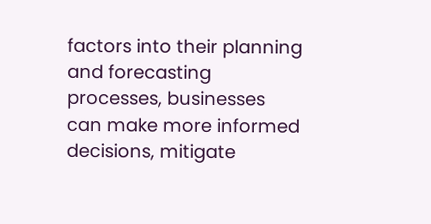factors into their planning and forecasting processes, businesses can make more informed decisions, mitigate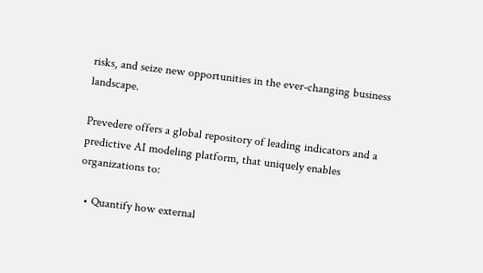risks, and seize new opportunities in the ever-changing business landscape.

Prevedere offers a global repository of leading indicators and a predictive AI modeling platform, that uniquely enables organizations to:

  • Quantify how external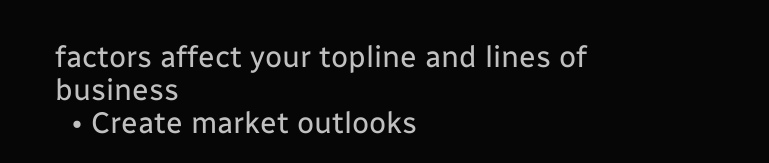factors affect your topline and lines of business
  • Create market outlooks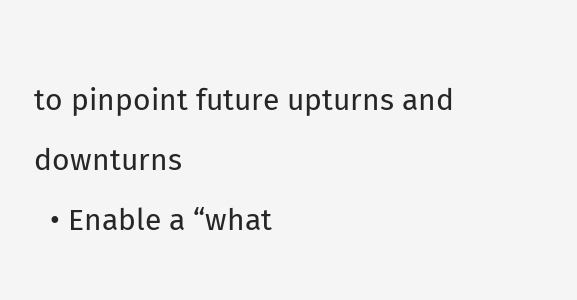to pinpoint future upturns and downturns
  • Enable a “what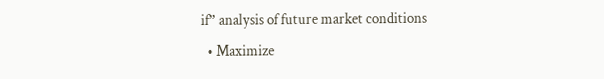if” analysis of future market conditions
  • Maximize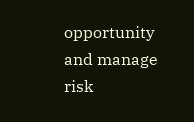opportunity and manage risk